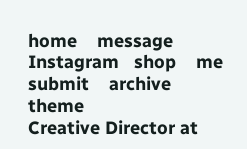home    message    Instagram   shop    me    submit    archive    theme
Creative Director at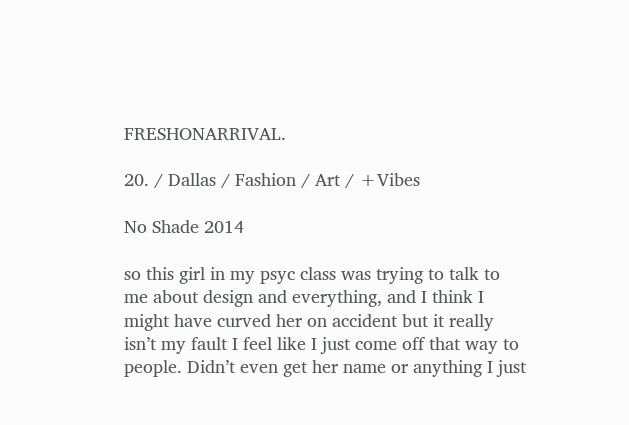FRESHONARRIVAL.

20. / Dallas / Fashion / Art / +Vibes

No Shade 2014

so this girl in my psyc class was trying to talk to me about design and everything, and I think I might have curved her on accident but it really isn’t my fault I feel like I just come off that way to people. Didn’t even get her name or anything I just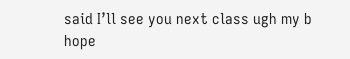said I’ll see you next class ugh my b hope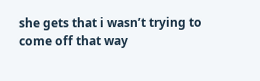she gets that i wasn’t trying to come off that way